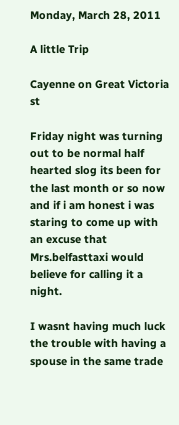Monday, March 28, 2011

A little Trip

Cayenne on Great Victoria st

Friday night was turning out to be normal half hearted slog its been for the last month or so now and if i am honest i was staring to come up with an excuse that Mrs.belfasttaxi would believe for calling it a night.

I wasnt having much luck the trouble with having a spouse in the same trade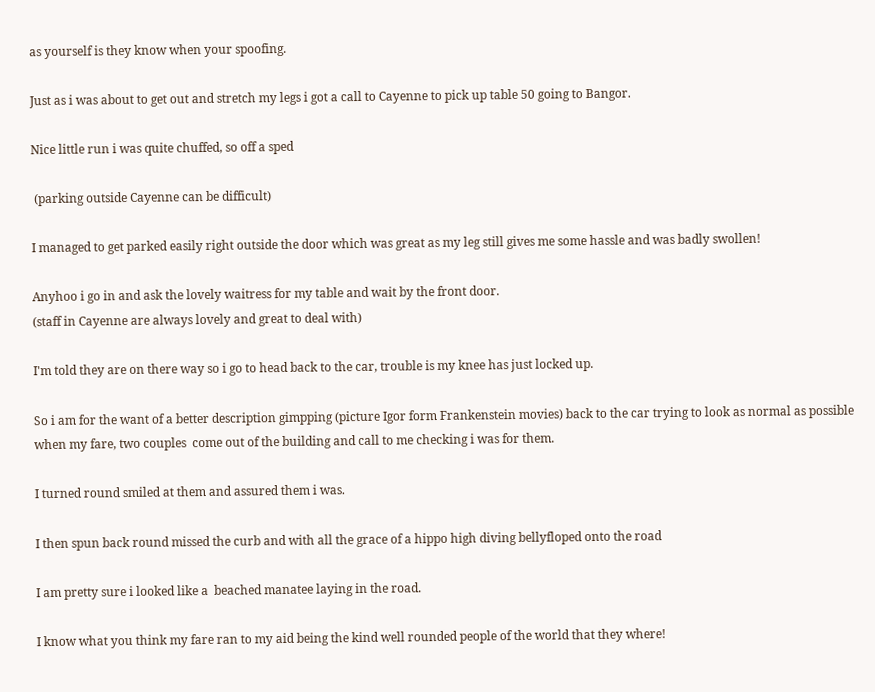as yourself is they know when your spoofing.

Just as i was about to get out and stretch my legs i got a call to Cayenne to pick up table 50 going to Bangor.

Nice little run i was quite chuffed, so off a sped

 (parking outside Cayenne can be difficult)

I managed to get parked easily right outside the door which was great as my leg still gives me some hassle and was badly swollen!

Anyhoo i go in and ask the lovely waitress for my table and wait by the front door.
(staff in Cayenne are always lovely and great to deal with)

I'm told they are on there way so i go to head back to the car, trouble is my knee has just locked up.

So i am for the want of a better description gimpping (picture Igor form Frankenstein movies) back to the car trying to look as normal as possible when my fare, two couples  come out of the building and call to me checking i was for them.

I turned round smiled at them and assured them i was.

I then spun back round missed the curb and with all the grace of a hippo high diving bellyfloped onto the road

I am pretty sure i looked like a  beached manatee laying in the road.

I know what you think my fare ran to my aid being the kind well rounded people of the world that they where!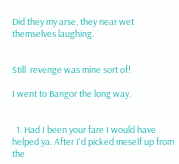Did they my arse, they near wet  themselves laughing.


Still  revenge was mine sort of!

I went to Bangor the long way.


  1. Had I been your fare I would have helped ya. After I'd picked meself up from the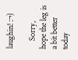laughin! :¬)

    Sorry, hope the leg is a bit better today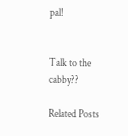pal!


Talk to the cabby??

Related Posts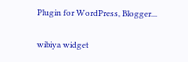Plugin for WordPress, Blogger...

wibiya widget